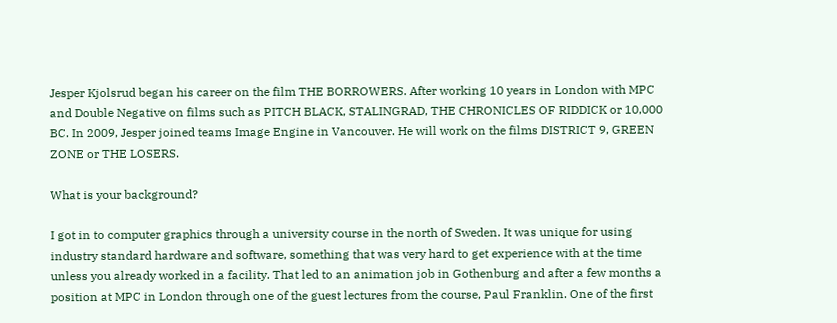Jesper Kjolsrud began his career on the film THE BORROWERS. After working 10 years in London with MPC and Double Negative on films such as PITCH BLACK, STALINGRAD, THE CHRONICLES OF RIDDICK or 10,000 BC. In 2009, Jesper joined teams Image Engine in Vancouver. He will work on the films DISTRICT 9, GREEN ZONE or THE LOSERS.

What is your background?

I got in to computer graphics through a university course in the north of Sweden. It was unique for using industry standard hardware and software, something that was very hard to get experience with at the time unless you already worked in a facility. That led to an animation job in Gothenburg and after a few months a position at MPC in London through one of the guest lectures from the course, Paul Franklin. One of the first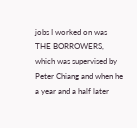jobs I worked on was THE BORROWERS, which was supervised by Peter Chiang and when he a year and a half later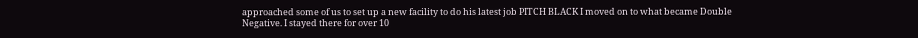approached some of us to set up a new facility to do his latest job PITCH BLACK I moved on to what became Double Negative. I stayed there for over 10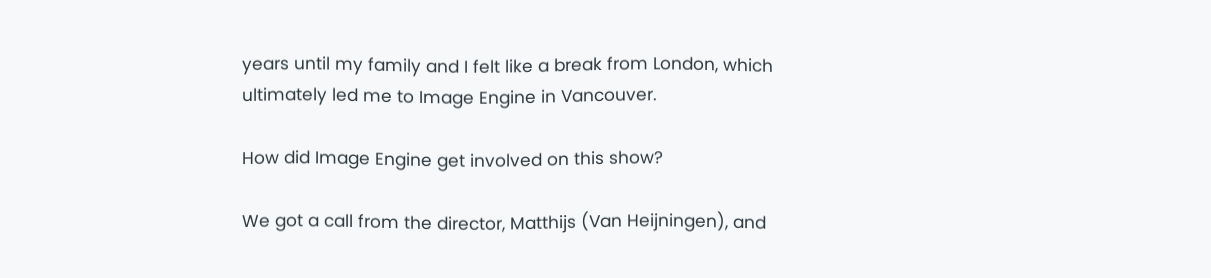years until my family and I felt like a break from London, which ultimately led me to Image Engine in Vancouver.

How did Image Engine get involved on this show?

We got a call from the director, Matthijs (Van Heijningen), and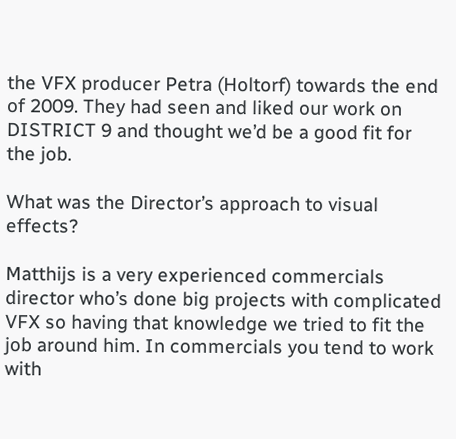the VFX producer Petra (Holtorf) towards the end of 2009. They had seen and liked our work on DISTRICT 9 and thought we’d be a good fit for the job.

What was the Director’s approach to visual effects?

Matthijs is a very experienced commercials director who’s done big projects with complicated VFX so having that knowledge we tried to fit the job around him. In commercials you tend to work with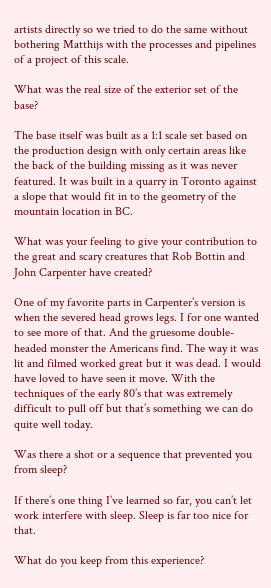artists directly so we tried to do the same without bothering Matthijs with the processes and pipelines of a project of this scale.

What was the real size of the exterior set of the base?

The base itself was built as a 1:1 scale set based on the production design with only certain areas like the back of the building missing as it was never featured. It was built in a quarry in Toronto against a slope that would fit in to the geometry of the mountain location in BC.

What was your feeling to give your contribution to the great and scary creatures that Rob Bottin and John Carpenter have created?

One of my favorite parts in Carpenter’s version is when the severed head grows legs. I for one wanted to see more of that. And the gruesome double-headed monster the Americans find. The way it was lit and filmed worked great but it was dead. I would have loved to have seen it move. With the techniques of the early 80’s that was extremely difficult to pull off but that’s something we can do quite well today.

Was there a shot or a sequence that prevented you from sleep?

If there’s one thing I’ve learned so far, you can’t let work interfere with sleep. Sleep is far too nice for that.

What do you keep from this experience?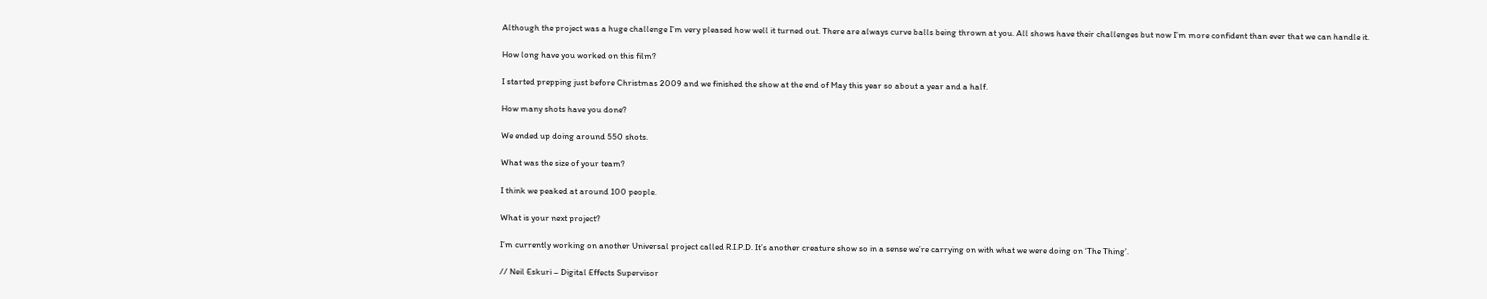Although the project was a huge challenge I’m very pleased how well it turned out. There are always curve balls being thrown at you. All shows have their challenges but now I’m more confident than ever that we can handle it.

How long have you worked on this film?

I started prepping just before Christmas 2009 and we finished the show at the end of May this year so about a year and a half.

How many shots have you done?

We ended up doing around 550 shots.

What was the size of your team?

I think we peaked at around 100 people.

What is your next project?

I’m currently working on another Universal project called R.I.P.D. It’s another creature show so in a sense we’re carrying on with what we were doing on ‘The Thing’.

// Neil Eskuri – Digital Effects Supervisor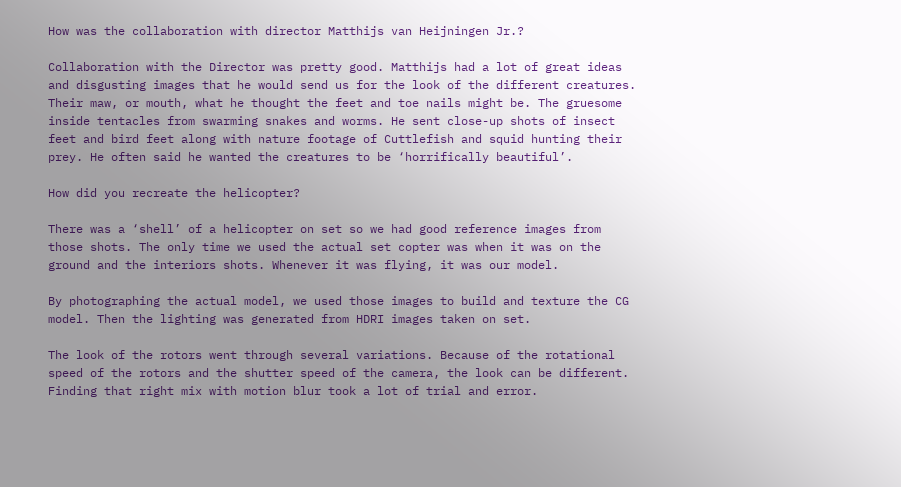How was the collaboration with director Matthijs van Heijningen Jr.?

Collaboration with the Director was pretty good. Matthijs had a lot of great ideas and disgusting images that he would send us for the look of the different creatures. Their maw, or mouth, what he thought the feet and toe nails might be. The gruesome inside tentacles from swarming snakes and worms. He sent close-up shots of insect feet and bird feet along with nature footage of Cuttlefish and squid hunting their prey. He often said he wanted the creatures to be ‘horrifically beautiful’.

How did you recreate the helicopter?

There was a ‘shell’ of a helicopter on set so we had good reference images from those shots. The only time we used the actual set copter was when it was on the ground and the interiors shots. Whenever it was flying, it was our model.

By photographing the actual model, we used those images to build and texture the CG model. Then the lighting was generated from HDRI images taken on set.

The look of the rotors went through several variations. Because of the rotational speed of the rotors and the shutter speed of the camera, the look can be different. Finding that right mix with motion blur took a lot of trial and error.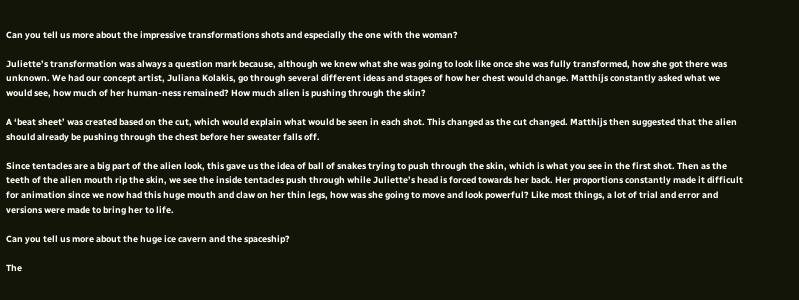Can you tell us more about the impressive transformations shots and especially the one with the woman?

Juliette’s transformation was always a question mark because, although we knew what she was going to look like once she was fully transformed, how she got there was unknown. We had our concept artist, Juliana Kolakis, go through several different ideas and stages of how her chest would change. Matthijs constantly asked what we would see, how much of her human-ness remained? How much alien is pushing through the skin?

A ‘beat sheet’ was created based on the cut, which would explain what would be seen in each shot. This changed as the cut changed. Matthijs then suggested that the alien should already be pushing through the chest before her sweater falls off.

Since tentacles are a big part of the alien look, this gave us the idea of ball of snakes trying to push through the skin, which is what you see in the first shot. Then as the teeth of the alien mouth rip the skin, we see the inside tentacles push through while Juliette’s head is forced towards her back. Her proportions constantly made it difficult for animation since we now had this huge mouth and claw on her thin legs, how was she going to move and look powerful? Like most things, a lot of trial and error and versions were made to bring her to life.

Can you tell us more about the huge ice cavern and the spaceship?

The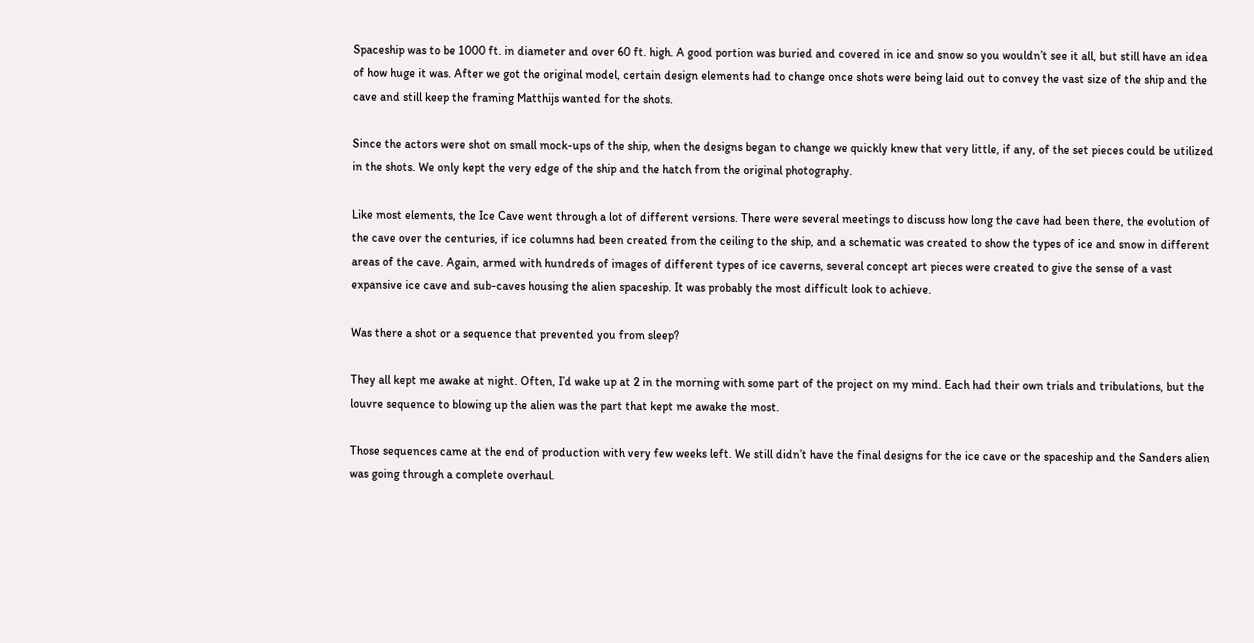Spaceship was to be 1000 ft. in diameter and over 60 ft. high. A good portion was buried and covered in ice and snow so you wouldn’t see it all, but still have an idea of how huge it was. After we got the original model, certain design elements had to change once shots were being laid out to convey the vast size of the ship and the cave and still keep the framing Matthijs wanted for the shots.

Since the actors were shot on small mock-ups of the ship, when the designs began to change we quickly knew that very little, if any, of the set pieces could be utilized in the shots. We only kept the very edge of the ship and the hatch from the original photography.

Like most elements, the Ice Cave went through a lot of different versions. There were several meetings to discuss how long the cave had been there, the evolution of the cave over the centuries, if ice columns had been created from the ceiling to the ship, and a schematic was created to show the types of ice and snow in different areas of the cave. Again, armed with hundreds of images of different types of ice caverns, several concept art pieces were created to give the sense of a vast expansive ice cave and sub-caves housing the alien spaceship. It was probably the most difficult look to achieve.

Was there a shot or a sequence that prevented you from sleep?

They all kept me awake at night. Often, I’d wake up at 2 in the morning with some part of the project on my mind. Each had their own trials and tribulations, but the louvre sequence to blowing up the alien was the part that kept me awake the most.

Those sequences came at the end of production with very few weeks left. We still didn’t have the final designs for the ice cave or the spaceship and the Sanders alien was going through a complete overhaul.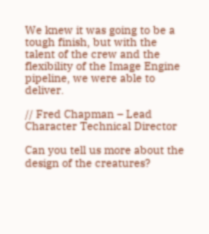We knew it was going to be a tough finish, but with the talent of the crew and the flexibility of the Image Engine pipeline, we were able to deliver.

// Fred Chapman – Lead Character Technical Director

Can you tell us more about the design of the creatures?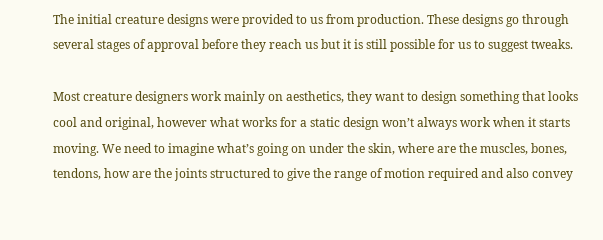The initial creature designs were provided to us from production. These designs go through several stages of approval before they reach us but it is still possible for us to suggest tweaks.

Most creature designers work mainly on aesthetics, they want to design something that looks cool and original, however what works for a static design won’t always work when it starts moving. We need to imagine what’s going on under the skin, where are the muscles, bones, tendons, how are the joints structured to give the range of motion required and also convey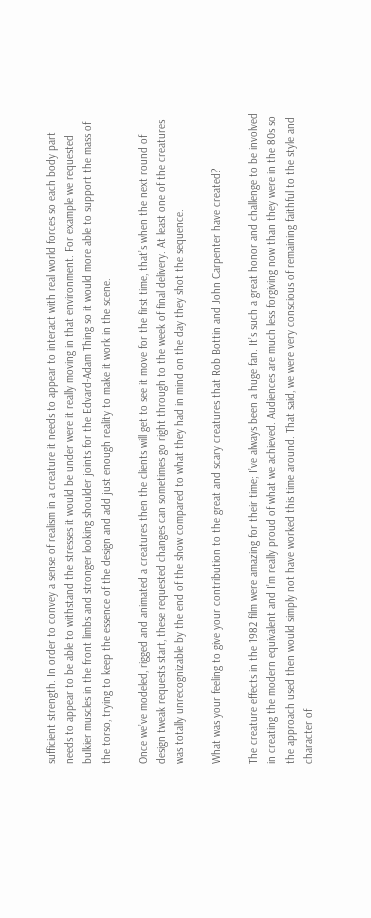sufficient strength. In order to convey a sense of realism in a creature it needs to appear to interact with real world forces so each body part needs to appear to be able to withstand the stresses it would be under were it really moving in that environment. For example we requested bulkier muscles in the front limbs and stronger looking shoulder joints for the Edvard-Adam Thing so it would more able to support the mass of the torso, trying to keep the essence of the design and add just enough reality to make it work in the scene.

Once we’ve modeled, rigged and animated a creatures then the clients will get to see it move for the first time, that’s when the next round of design tweak requests start, these requested changes can sometimes go right through to the week of final delivery. At least one of the creatures was totally unrecognizable by the end of the show compared to what they had in mind on the day they shot the sequence.

What was your feeling to give your contribution to the great and scary creatures that Rob Bottin and John Carpenter have created?

The creature effects in the 1982 film were amazing for their time; I’ve always been a huge fan. It’s such a great honor and challenge to be involved in creating the modern equivalent and I’m really proud of what we achieved. Audiences are much less forgiving now than they were in the 80s so the approach used then would simply not have worked this time around. That said, we were very conscious of remaining faithful to the style and character of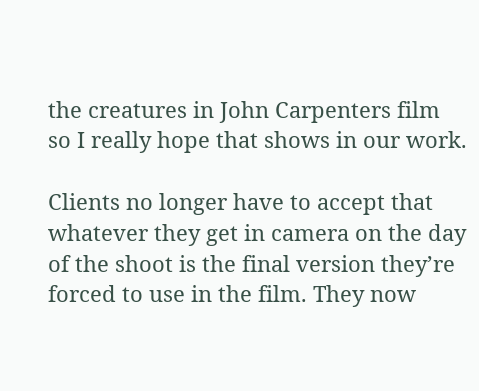the creatures in John Carpenters film so I really hope that shows in our work.

Clients no longer have to accept that whatever they get in camera on the day of the shoot is the final version they’re forced to use in the film. They now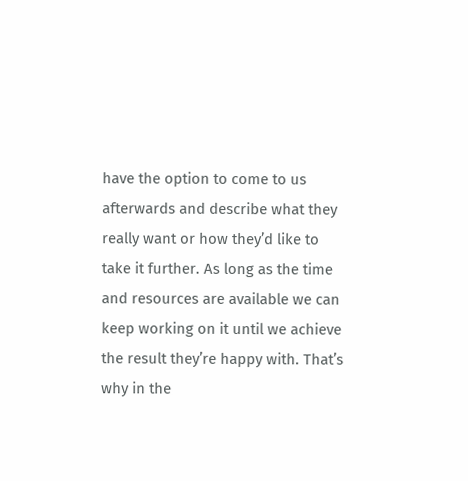have the option to come to us afterwards and describe what they really want or how they’d like to take it further. As long as the time and resources are available we can keep working on it until we achieve the result they’re happy with. That’s why in the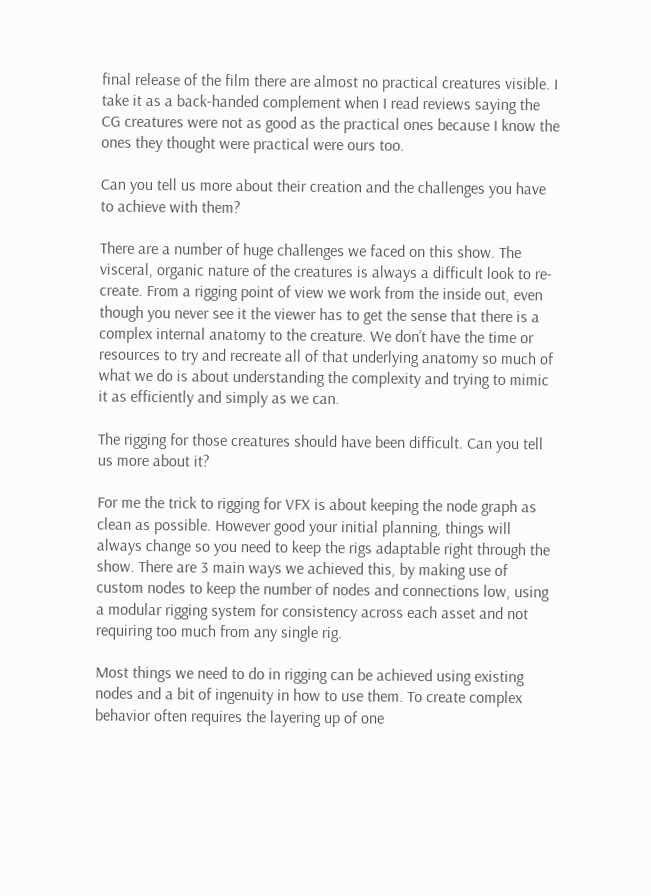final release of the film there are almost no practical creatures visible. I take it as a back-handed complement when I read reviews saying the CG creatures were not as good as the practical ones because I know the ones they thought were practical were ours too.

Can you tell us more about their creation and the challenges you have to achieve with them?

There are a number of huge challenges we faced on this show. The visceral, organic nature of the creatures is always a difficult look to re-create. From a rigging point of view we work from the inside out, even though you never see it the viewer has to get the sense that there is a complex internal anatomy to the creature. We don’t have the time or resources to try and recreate all of that underlying anatomy so much of what we do is about understanding the complexity and trying to mimic it as efficiently and simply as we can.

The rigging for those creatures should have been difficult. Can you tell us more about it?

For me the trick to rigging for VFX is about keeping the node graph as clean as possible. However good your initial planning, things will always change so you need to keep the rigs adaptable right through the show. There are 3 main ways we achieved this, by making use of custom nodes to keep the number of nodes and connections low, using a modular rigging system for consistency across each asset and not requiring too much from any single rig.

Most things we need to do in rigging can be achieved using existing nodes and a bit of ingenuity in how to use them. To create complex behavior often requires the layering up of one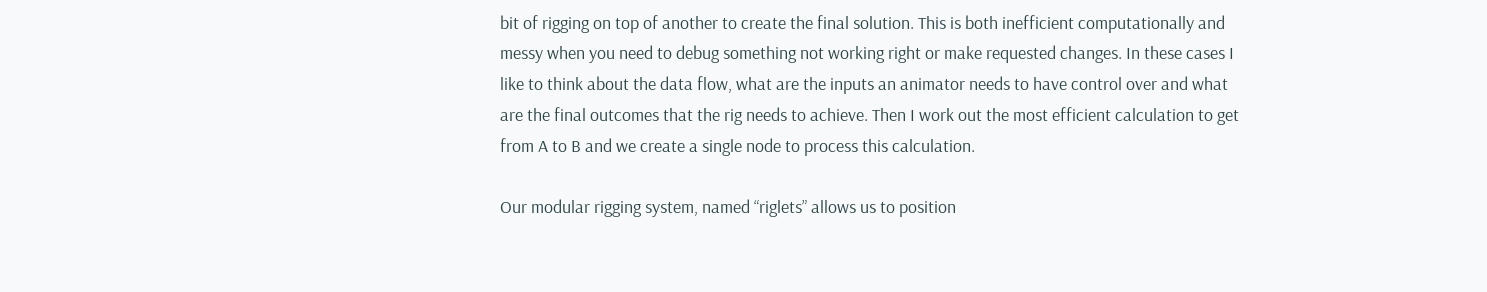bit of rigging on top of another to create the final solution. This is both inefficient computationally and messy when you need to debug something not working right or make requested changes. In these cases I like to think about the data flow, what are the inputs an animator needs to have control over and what are the final outcomes that the rig needs to achieve. Then I work out the most efficient calculation to get from A to B and we create a single node to process this calculation.

Our modular rigging system, named “riglets” allows us to position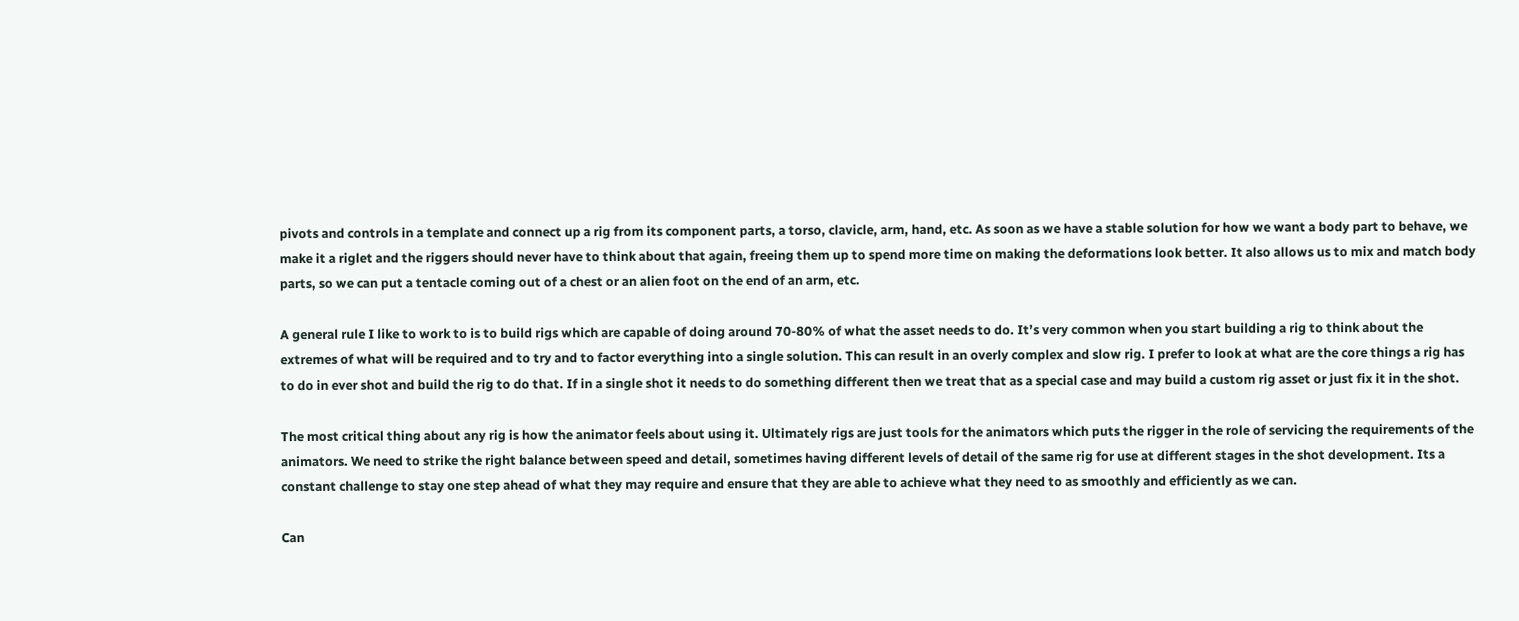pivots and controls in a template and connect up a rig from its component parts, a torso, clavicle, arm, hand, etc. As soon as we have a stable solution for how we want a body part to behave, we make it a riglet and the riggers should never have to think about that again, freeing them up to spend more time on making the deformations look better. It also allows us to mix and match body parts, so we can put a tentacle coming out of a chest or an alien foot on the end of an arm, etc.

A general rule I like to work to is to build rigs which are capable of doing around 70-80% of what the asset needs to do. It’s very common when you start building a rig to think about the extremes of what will be required and to try and to factor everything into a single solution. This can result in an overly complex and slow rig. I prefer to look at what are the core things a rig has to do in ever shot and build the rig to do that. If in a single shot it needs to do something different then we treat that as a special case and may build a custom rig asset or just fix it in the shot.

The most critical thing about any rig is how the animator feels about using it. Ultimately rigs are just tools for the animators which puts the rigger in the role of servicing the requirements of the animators. We need to strike the right balance between speed and detail, sometimes having different levels of detail of the same rig for use at different stages in the shot development. Its a constant challenge to stay one step ahead of what they may require and ensure that they are able to achieve what they need to as smoothly and efficiently as we can.

Can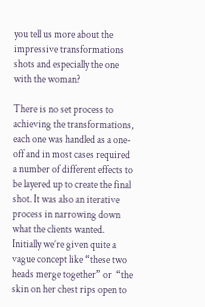you tell us more about the impressive transformations shots and especially the one with the woman?

There is no set process to achieving the transformations, each one was handled as a one-off and in most cases required a number of different effects to be layered up to create the final shot. It was also an iterative process in narrowing down what the clients wanted. Initially we’re given quite a vague concept like “these two heads merge together” or  “the skin on her chest rips open to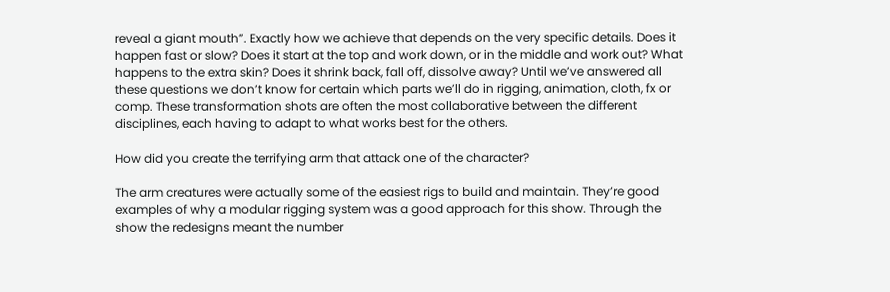reveal a giant mouth”. Exactly how we achieve that depends on the very specific details. Does it happen fast or slow? Does it start at the top and work down, or in the middle and work out? What happens to the extra skin? Does it shrink back, fall off, dissolve away? Until we’ve answered all these questions we don’t know for certain which parts we’ll do in rigging, animation, cloth, fx or comp. These transformation shots are often the most collaborative between the different disciplines, each having to adapt to what works best for the others.

How did you create the terrifying arm that attack one of the character?

The arm creatures were actually some of the easiest rigs to build and maintain. They’re good examples of why a modular rigging system was a good approach for this show. Through the show the redesigns meant the number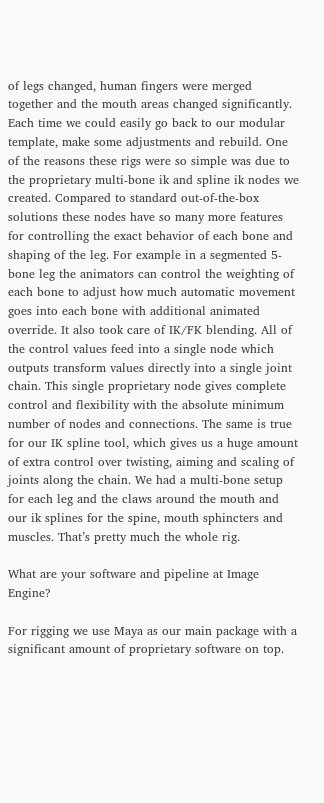of legs changed, human fingers were merged together and the mouth areas changed significantly. Each time we could easily go back to our modular template, make some adjustments and rebuild. One of the reasons these rigs were so simple was due to the proprietary multi-bone ik and spline ik nodes we created. Compared to standard out-of-the-box solutions these nodes have so many more features for controlling the exact behavior of each bone and shaping of the leg. For example in a segmented 5-bone leg the animators can control the weighting of each bone to adjust how much automatic movement goes into each bone with additional animated override. It also took care of IK/FK blending. All of the control values feed into a single node which outputs transform values directly into a single joint chain. This single proprietary node gives complete control and flexibility with the absolute minimum number of nodes and connections. The same is true for our IK spline tool, which gives us a huge amount of extra control over twisting, aiming and scaling of joints along the chain. We had a multi-bone setup for each leg and the claws around the mouth and our ik splines for the spine, mouth sphincters and muscles. That’s pretty much the whole rig.

What are your software and pipeline at Image Engine?

For rigging we use Maya as our main package with a significant amount of proprietary software on top.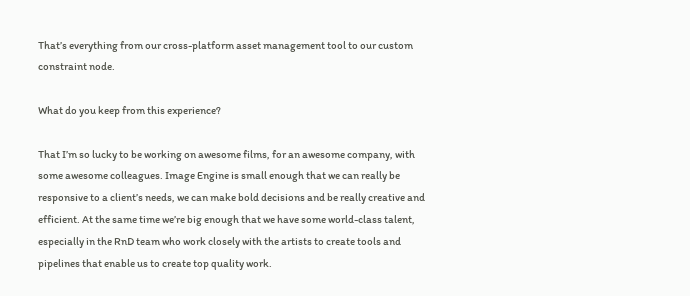That’s everything from our cross-platform asset management tool to our custom constraint node.

What do you keep from this experience?

That I’m so lucky to be working on awesome films, for an awesome company, with some awesome colleagues. Image Engine is small enough that we can really be responsive to a client’s needs, we can make bold decisions and be really creative and efficient. At the same time we’re big enough that we have some world-class talent, especially in the RnD team who work closely with the artists to create tools and pipelines that enable us to create top quality work.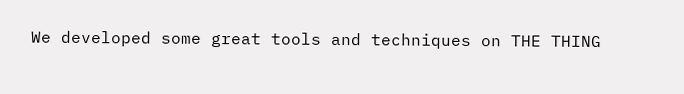We developed some great tools and techniques on THE THING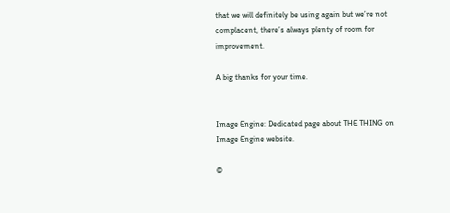that we will definitely be using again but we’re not complacent, there’s always plenty of room for improvement.

A big thanks for your time.


Image Engine: Dedicated page about THE THING on Image Engine website.

©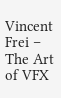Vincent Frei – The Art of VFX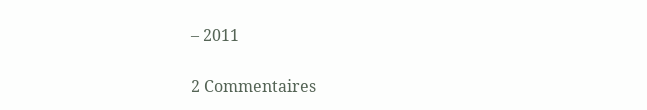– 2011

2 Commentaires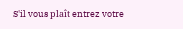S'il vous plaît entrez votre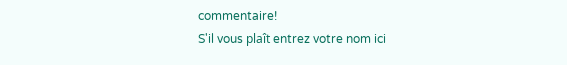commentaire!
S'il vous plaît entrez votre nom ici